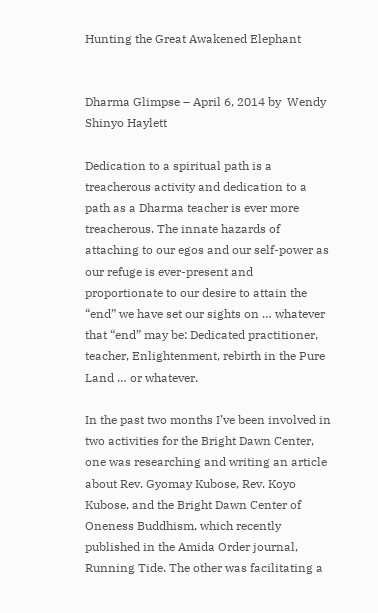Hunting the Great Awakened Elephant


Dharma Glimpse – April 6, 2014 by  Wendy Shinyo Haylett

Dedication to a spiritual path is a treacherous activity and dedication to a path as a Dharma teacher is ever more treacherous. The innate hazards of attaching to our egos and our self-power as our refuge is ever-present and proportionate to our desire to attain the “end” we have set our sights on … whatever that “end” may be: Dedicated practitioner, teacher, Enlightenment, rebirth in the Pure Land … or whatever.

In the past two months I’ve been involved in two activities for the Bright Dawn Center, one was researching and writing an article about Rev. Gyomay Kubose, Rev. Koyo Kubose, and the Bright Dawn Center of Oneness Buddhism, which recently published in the Amida Order journal, Running Tide. The other was facilitating a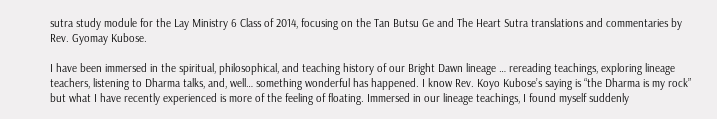sutra study module for the Lay Ministry 6 Class of 2014, focusing on the Tan Butsu Ge and The Heart Sutra translations and commentaries by Rev. Gyomay Kubose.

I have been immersed in the spiritual, philosophical, and teaching history of our Bright Dawn lineage … rereading teachings, exploring lineage teachers, listening to Dharma talks, and, well… something wonderful has happened. I know Rev. Koyo Kubose’s saying is “the Dharma is my rock” but what I have recently experienced is more of the feeling of floating. Immersed in our lineage teachings, I found myself suddenly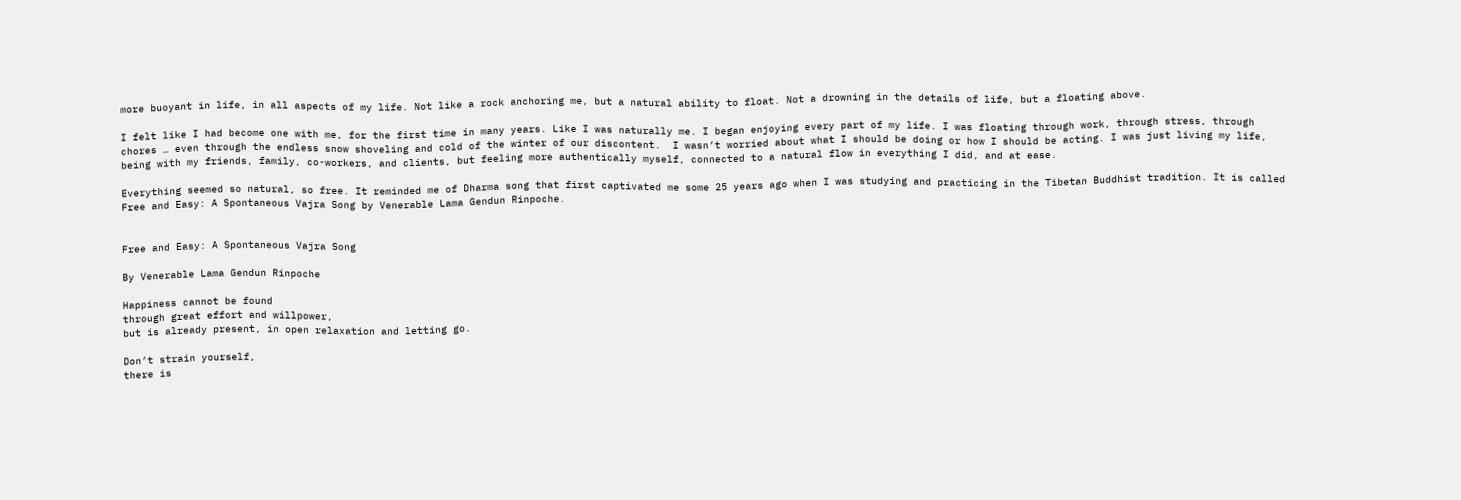more buoyant in life, in all aspects of my life. Not like a rock anchoring me, but a natural ability to float. Not a drowning in the details of life, but a floating above.

I felt like I had become one with me, for the first time in many years. Like I was naturally me. I began enjoying every part of my life. I was floating through work, through stress, through chores … even through the endless snow shoveling and cold of the winter of our discontent.  I wasn’t worried about what I should be doing or how I should be acting. I was just living my life, being with my friends, family, co-workers, and clients, but feeling more authentically myself, connected to a natural flow in everything I did, and at ease.

Everything seemed so natural, so free. It reminded me of Dharma song that first captivated me some 25 years ago when I was studying and practicing in the Tibetan Buddhist tradition. It is called Free and Easy: A Spontaneous Vajra Song by Venerable Lama Gendun Rinpoche.


Free and Easy: A Spontaneous Vajra Song

By Venerable Lama Gendun Rinpoche

Happiness cannot be found
through great effort and willpower,
but is already present, in open relaxation and letting go.

Don’t strain yourself,
there is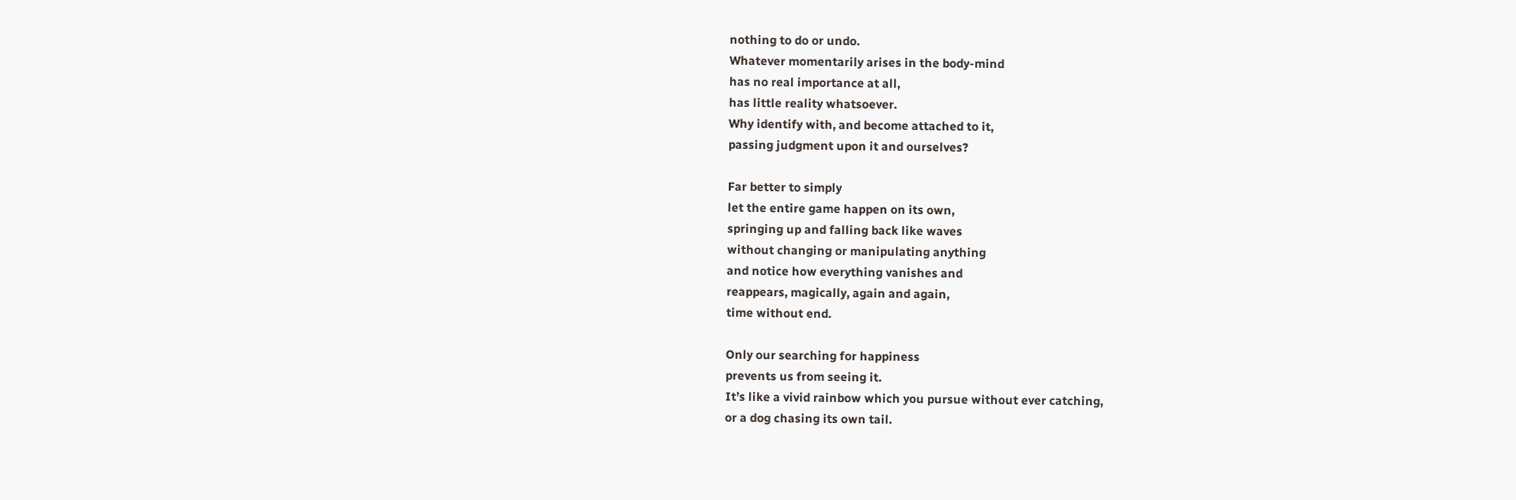nothing to do or undo.
Whatever momentarily arises in the body-mind
has no real importance at all,
has little reality whatsoever.
Why identify with, and become attached to it,
passing judgment upon it and ourselves?

Far better to simply
let the entire game happen on its own,
springing up and falling back like waves
without changing or manipulating anything
and notice how everything vanishes and
reappears, magically, again and again,
time without end.

Only our searching for happiness
prevents us from seeing it.
It’s like a vivid rainbow which you pursue without ever catching,
or a dog chasing its own tail.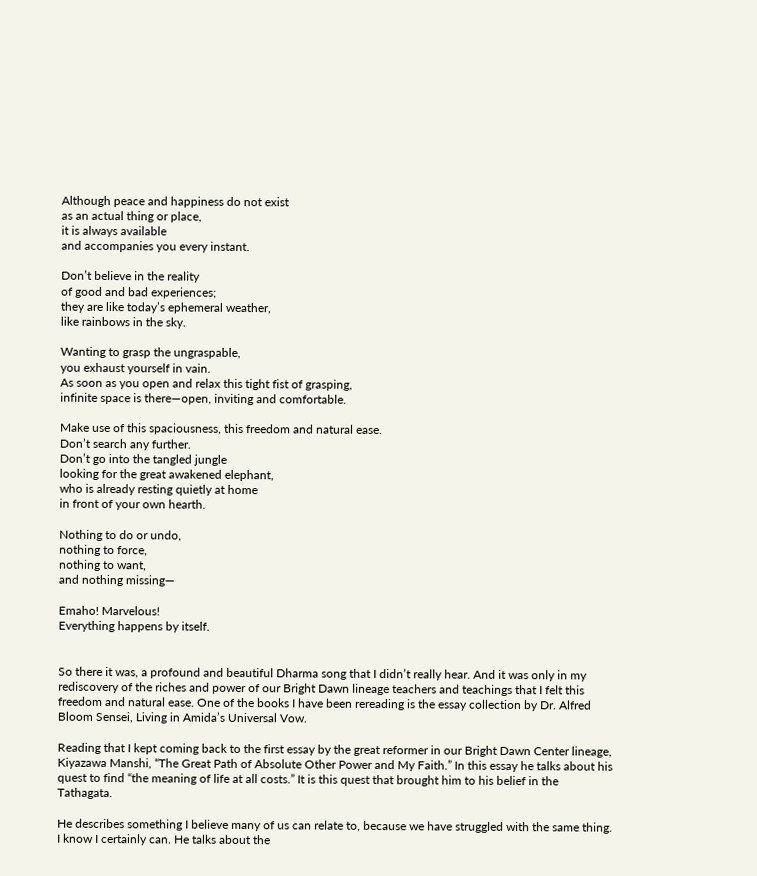Although peace and happiness do not exist
as an actual thing or place,
it is always available
and accompanies you every instant.

Don’t believe in the reality
of good and bad experiences;
they are like today’s ephemeral weather,
like rainbows in the sky.

Wanting to grasp the ungraspable,
you exhaust yourself in vain.
As soon as you open and relax this tight fist of grasping,
infinite space is there—open, inviting and comfortable.

Make use of this spaciousness, this freedom and natural ease.
Don’t search any further.
Don’t go into the tangled jungle
looking for the great awakened elephant,
who is already resting quietly at home
in front of your own hearth.

Nothing to do or undo,
nothing to force,
nothing to want,
and nothing missing—

Emaho! Marvelous!
Everything happens by itself.


So there it was, a profound and beautiful Dharma song that I didn’t really hear. And it was only in my rediscovery of the riches and power of our Bright Dawn lineage teachers and teachings that I felt this freedom and natural ease. One of the books I have been rereading is the essay collection by Dr. Alfred Bloom Sensei, Living in Amida’s Universal Vow.

Reading that I kept coming back to the first essay by the great reformer in our Bright Dawn Center lineage, Kiyazawa Manshi, “The Great Path of Absolute Other Power and My Faith.” In this essay he talks about his quest to find “the meaning of life at all costs.” It is this quest that brought him to his belief in the Tathagata.

He describes something I believe many of us can relate to, because we have struggled with the same thing. I know I certainly can. He talks about the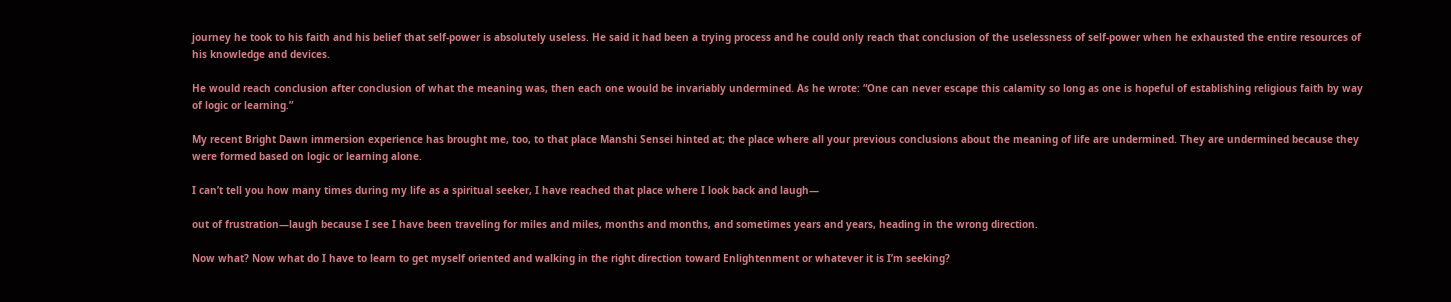journey he took to his faith and his belief that self-power is absolutely useless. He said it had been a trying process and he could only reach that conclusion of the uselessness of self-power when he exhausted the entire resources of his knowledge and devices.

He would reach conclusion after conclusion of what the meaning was, then each one would be invariably undermined. As he wrote: “One can never escape this calamity so long as one is hopeful of establishing religious faith by way of logic or learning.”

My recent Bright Dawn immersion experience has brought me, too, to that place Manshi Sensei hinted at; the place where all your previous conclusions about the meaning of life are undermined. They are undermined because they were formed based on logic or learning alone.

I can’t tell you how many times during my life as a spiritual seeker, I have reached that place where I look back and laugh—

out of frustration—laugh because I see I have been traveling for miles and miles, months and months, and sometimes years and years, heading in the wrong direction.

Now what? Now what do I have to learn to get myself oriented and walking in the right direction toward Enlightenment or whatever it is I’m seeking?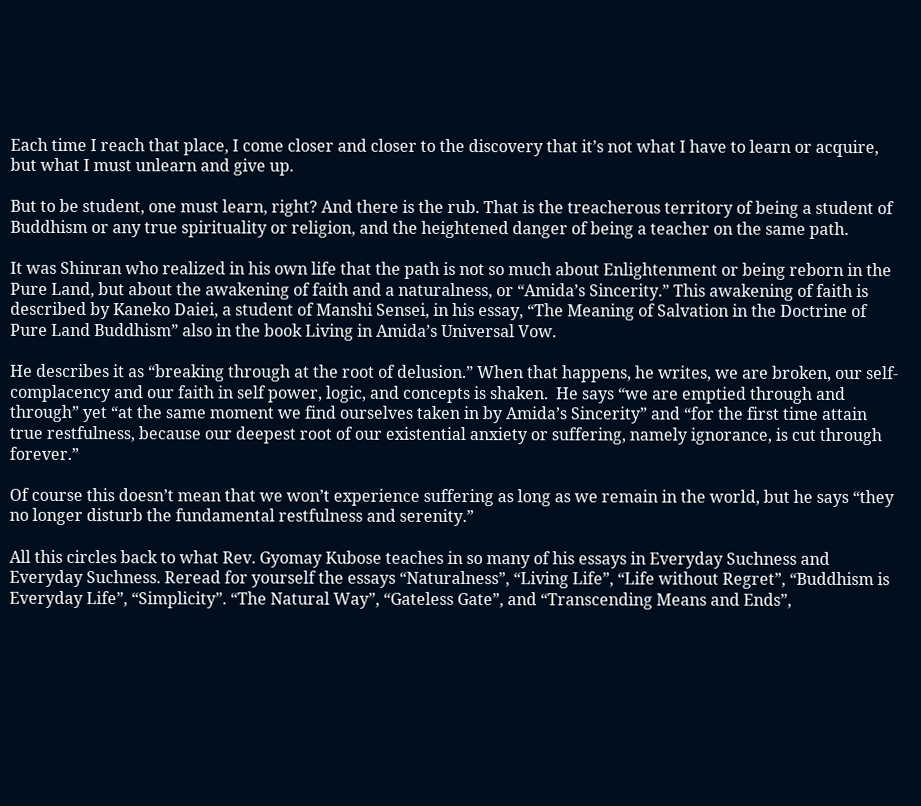Each time I reach that place, I come closer and closer to the discovery that it’s not what I have to learn or acquire, but what I must unlearn and give up.

But to be student, one must learn, right? And there is the rub. That is the treacherous territory of being a student of Buddhism or any true spirituality or religion, and the heightened danger of being a teacher on the same path.

It was Shinran who realized in his own life that the path is not so much about Enlightenment or being reborn in the Pure Land, but about the awakening of faith and a naturalness, or “Amida’s Sincerity.” This awakening of faith is described by Kaneko Daiei, a student of Manshi Sensei, in his essay, “The Meaning of Salvation in the Doctrine of Pure Land Buddhism” also in the book Living in Amida’s Universal Vow.

He describes it as “breaking through at the root of delusion.” When that happens, he writes, we are broken, our self-complacency and our faith in self power, logic, and concepts is shaken.  He says “we are emptied through and through” yet “at the same moment we find ourselves taken in by Amida’s Sincerity” and “for the first time attain true restfulness, because our deepest root of our existential anxiety or suffering, namely ignorance, is cut through forever.”

Of course this doesn’t mean that we won’t experience suffering as long as we remain in the world, but he says “they no longer disturb the fundamental restfulness and serenity.”

All this circles back to what Rev. Gyomay Kubose teaches in so many of his essays in Everyday Suchness and Everyday Suchness. Reread for yourself the essays “Naturalness”, “Living Life”, “Life without Regret”, “Buddhism is Everyday Life”, “Simplicity”. “The Natural Way”, “Gateless Gate”, and “Transcending Means and Ends”,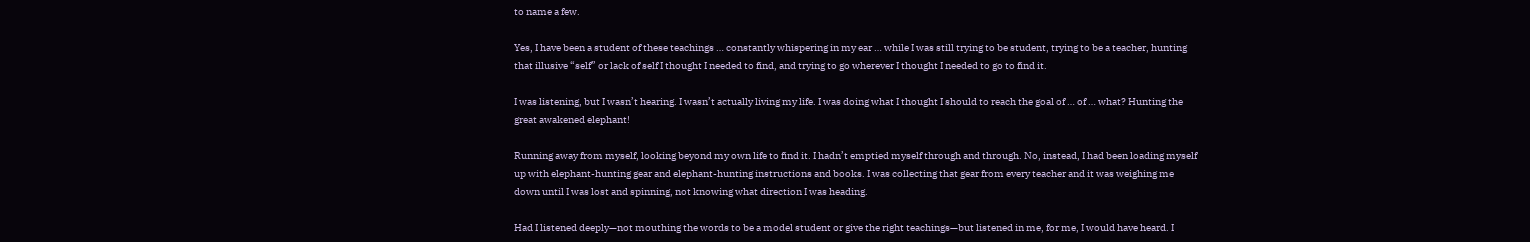to name a few.

Yes, I have been a student of these teachings … constantly whispering in my ear … while I was still trying to be student, trying to be a teacher, hunting that illusive “self” or lack of self I thought I needed to find, and trying to go wherever I thought I needed to go to find it.

I was listening, but I wasn’t hearing. I wasn’t actually living my life. I was doing what I thought I should to reach the goal of … of … what? Hunting the great awakened elephant!

Running away from myself, looking beyond my own life to find it. I hadn’t emptied myself through and through. No, instead, I had been loading myself up with elephant-hunting gear and elephant-hunting instructions and books. I was collecting that gear from every teacher and it was weighing me down until I was lost and spinning, not knowing what direction I was heading.

Had I listened deeply—not mouthing the words to be a model student or give the right teachings—but listened in me, for me, I would have heard. I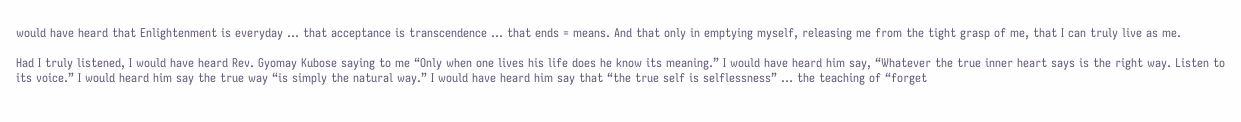would have heard that Enlightenment is everyday … that acceptance is transcendence … that ends = means. And that only in emptying myself, releasing me from the tight grasp of me, that I can truly live as me.

Had I truly listened, I would have heard Rev. Gyomay Kubose saying to me “Only when one lives his life does he know its meaning.” I would have heard him say, “Whatever the true inner heart says is the right way. Listen to its voice.” I would heard him say the true way “is simply the natural way.” I would have heard him say that “the true self is selflessness” … the teaching of “forget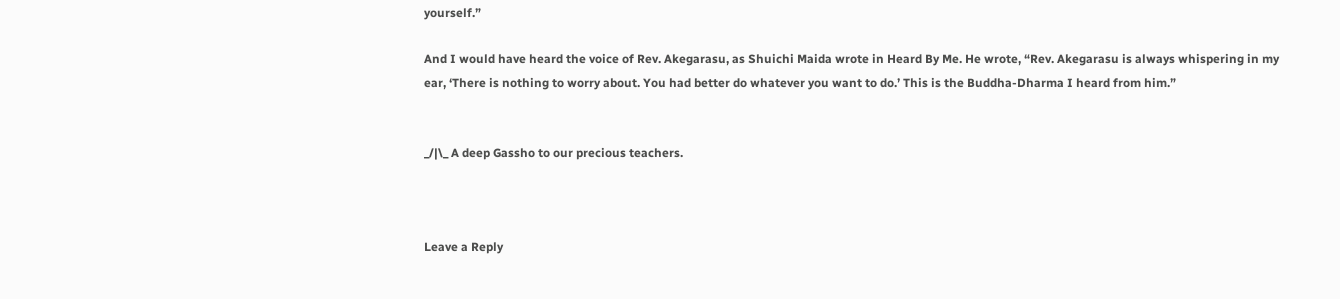yourself.”

And I would have heard the voice of Rev. Akegarasu, as Shuichi Maida wrote in Heard By Me. He wrote, “Rev. Akegarasu is always whispering in my ear, ‘There is nothing to worry about. You had better do whatever you want to do.’ This is the Buddha-Dharma I heard from him.”


_/|\_ A deep Gassho to our precious teachers.



Leave a Reply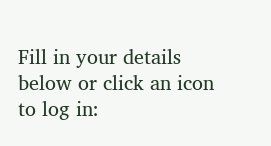Fill in your details below or click an icon to log in: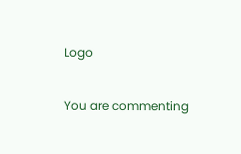Logo

You are commenting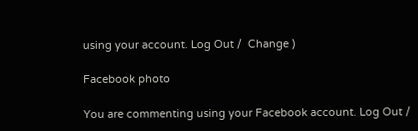using your account. Log Out /  Change )

Facebook photo

You are commenting using your Facebook account. Log Out /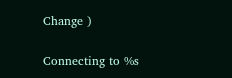Change )

Connecting to %s